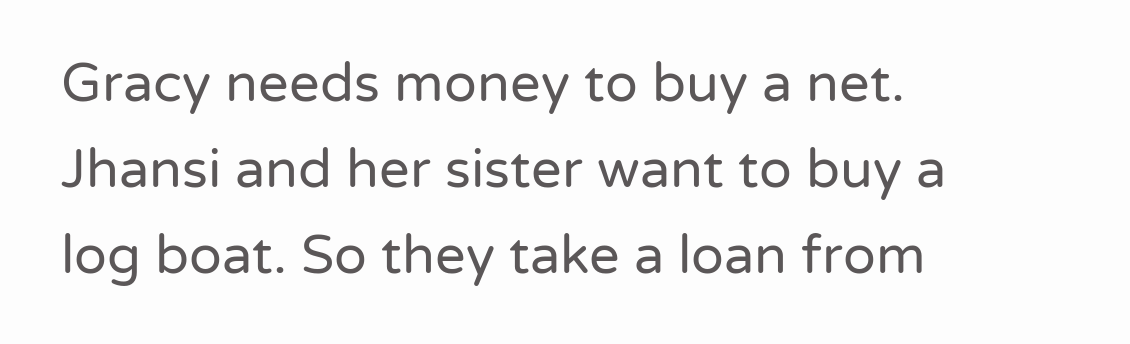Gracy needs money to buy a net. Jhansi and her sister want to buy a log boat. So they take a loan from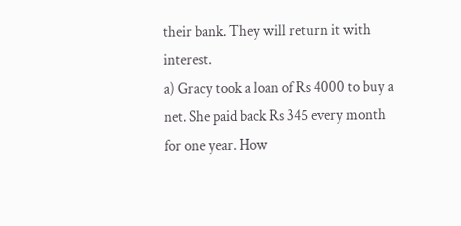their bank. They will return it with interest.
a) Gracy took a loan of Rs 4000 to buy a net. She paid back Rs 345 every month for one year. How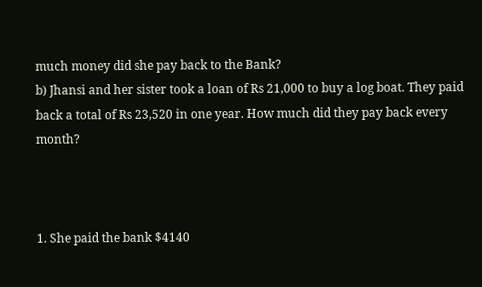much money did she pay back to the Bank?
b) Jhansi and her sister took a loan of Rs 21,000 to buy a log boat. They paid back a total of Rs 23,520 in one year. How much did they pay back every month?



1. She paid the bank $4140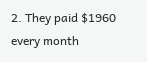2. They paid $1960 every month